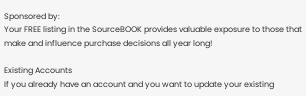Sponsored by:
Your FREE listing in the SourceBOOK provides valuable exposure to those that make and influence purchase decisions all year long!

Existing Accounts
If you already have an account and you want to update your existing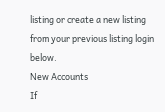listing or create a new listing from your previous listing login below.
New Accounts
If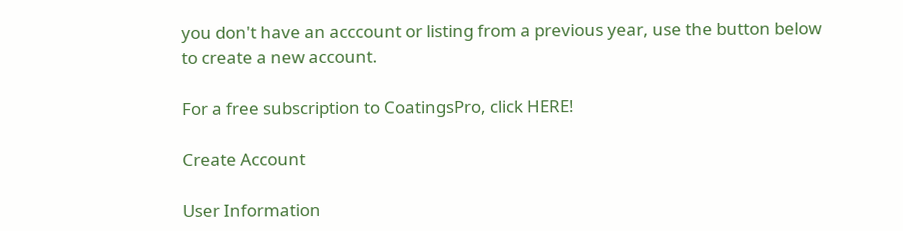you don't have an acccount or listing from a previous year, use the button below to create a new account.

For a free subscription to CoatingsPro, click HERE!

Create Account

User Information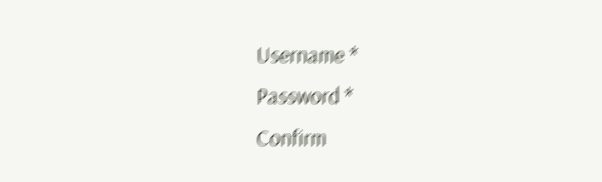Username *
Password *
Confirm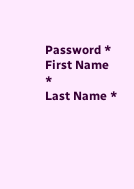Password *
First Name *
Last Name *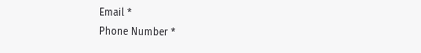Email *
Phone Number *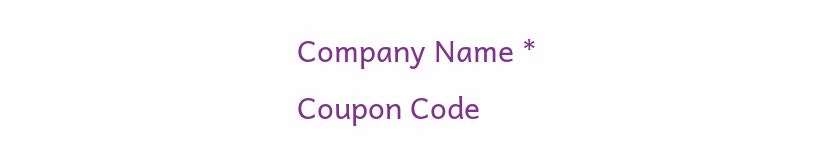Company Name *
Coupon Code